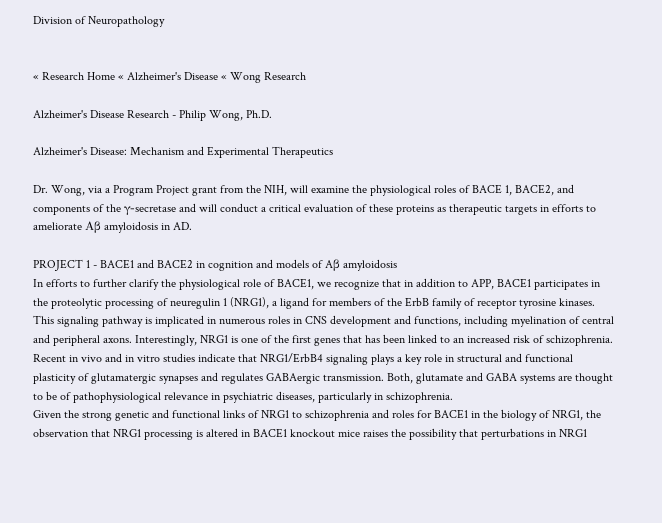Division of Neuropathology


« Research Home « Alzheimer's Disease « Wong Research

Alzheimer's Disease Research - Philip Wong, Ph.D.

Alzheimer's Disease: Mechanism and Experimental Therapeutics

Dr. Wong, via a Program Project grant from the NIH, will examine the physiological roles of BACE 1, BACE2, and components of the γ-secretase and will conduct a critical evaluation of these proteins as therapeutic targets in efforts to ameliorate Αβ amyloidosis in AD.

PROJECT 1 - BACE1 and BACE2 in cognition and models of Aβ amyloidosis
In efforts to further clarify the physiological role of BACE1, we recognize that in addition to APP, BACE1 participates in the proteolytic processing of neuregulin 1 (NRG1), a ligand for members of the ErbB family of receptor tyrosine kinases. This signaling pathway is implicated in numerous roles in CNS development and functions, including myelination of central and peripheral axons. Interestingly, NRG1 is one of the first genes that has been linked to an increased risk of schizophrenia. Recent in vivo and in vitro studies indicate that NRG1/ErbB4 signaling plays a key role in structural and functional plasticity of glutamatergic synapses and regulates GABAergic transmission. Both, glutamate and GABA systems are thought to be of pathophysiological relevance in psychiatric diseases, particularly in schizophrenia.
Given the strong genetic and functional links of NRG1 to schizophrenia and roles for BACE1 in the biology of NRG1, the observation that NRG1 processing is altered in BACE1 knockout mice raises the possibility that perturbations in NRG1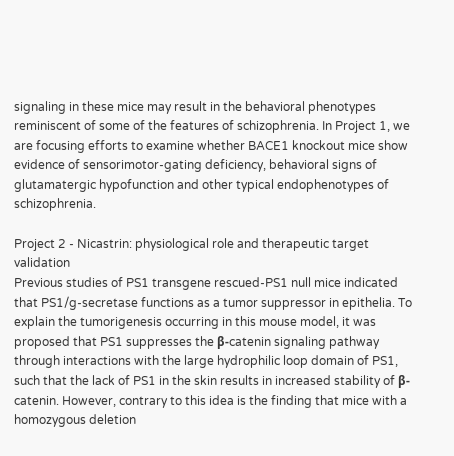signaling in these mice may result in the behavioral phenotypes reminiscent of some of the features of schizophrenia. In Project 1, we are focusing efforts to examine whether BACE1 knockout mice show evidence of sensorimotor-gating deficiency, behavioral signs of glutamatergic hypofunction and other typical endophenotypes of schizophrenia.

Project 2 - Nicastrin: physiological role and therapeutic target validation
Previous studies of PS1 transgene rescued-PS1 null mice indicated that PS1/g-secretase functions as a tumor suppressor in epithelia. To explain the tumorigenesis occurring in this mouse model, it was proposed that PS1 suppresses the β-catenin signaling pathway through interactions with the large hydrophilic loop domain of PS1, such that the lack of PS1 in the skin results in increased stability of β-catenin. However, contrary to this idea is the finding that mice with a homozygous deletion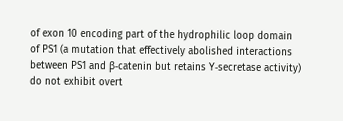of exon 10 encoding part of the hydrophilic loop domain of PS1 (a mutation that effectively abolished interactions between PS1 and β-catenin but retains Υ-secretase activity) do not exhibit overt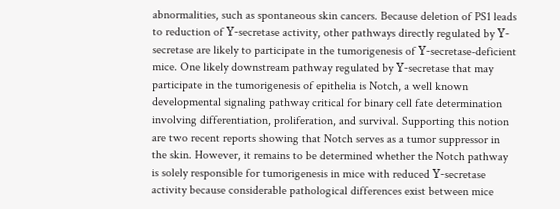abnormalities, such as spontaneous skin cancers. Because deletion of PS1 leads to reduction of Υ-secretase activity, other pathways directly regulated by Υ-secretase are likely to participate in the tumorigenesis of Υ-secretase-deficient mice. One likely downstream pathway regulated by Υ-secretase that may participate in the tumorigenesis of epithelia is Notch, a well known developmental signaling pathway critical for binary cell fate determination involving differentiation, proliferation, and survival. Supporting this notion are two recent reports showing that Notch serves as a tumor suppressor in the skin. However, it remains to be determined whether the Notch pathway is solely responsible for tumorigenesis in mice with reduced Υ-secretase activity because considerable pathological differences exist between mice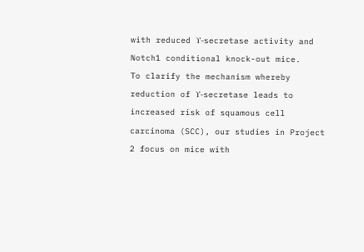with reduced Υ-secretase activity and Notch1 conditional knock-out mice.
To clarify the mechanism whereby reduction of Υ-secretase leads to increased risk of squamous cell carcinoma (SCC), our studies in Project 2 focus on mice with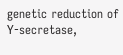genetic reduction of Υ-secretase,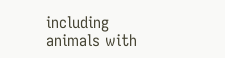including animals with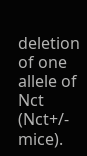deletion of one allele of Nct (Nct+/- mice).